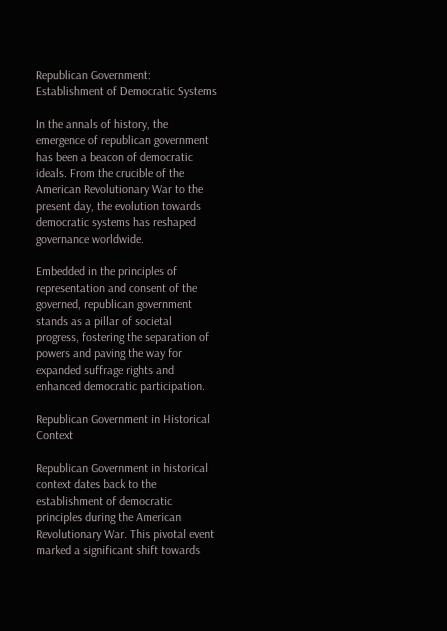Republican Government: Establishment of Democratic Systems

In the annals of history, the emergence of republican government has been a beacon of democratic ideals. From the crucible of the American Revolutionary War to the present day, the evolution towards democratic systems has reshaped governance worldwide.

Embedded in the principles of representation and consent of the governed, republican government stands as a pillar of societal progress, fostering the separation of powers and paving the way for expanded suffrage rights and enhanced democratic participation.

Republican Government in Historical Context

Republican Government in historical context dates back to the establishment of democratic principles during the American Revolutionary War. This pivotal event marked a significant shift towards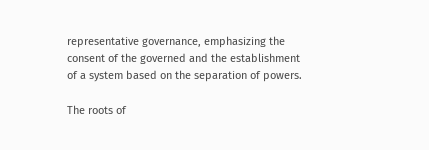representative governance, emphasizing the consent of the governed and the establishment of a system based on the separation of powers.

The roots of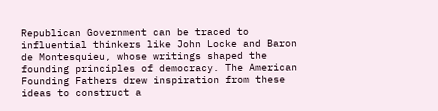Republican Government can be traced to influential thinkers like John Locke and Baron de Montesquieu, whose writings shaped the founding principles of democracy. The American Founding Fathers drew inspiration from these ideas to construct a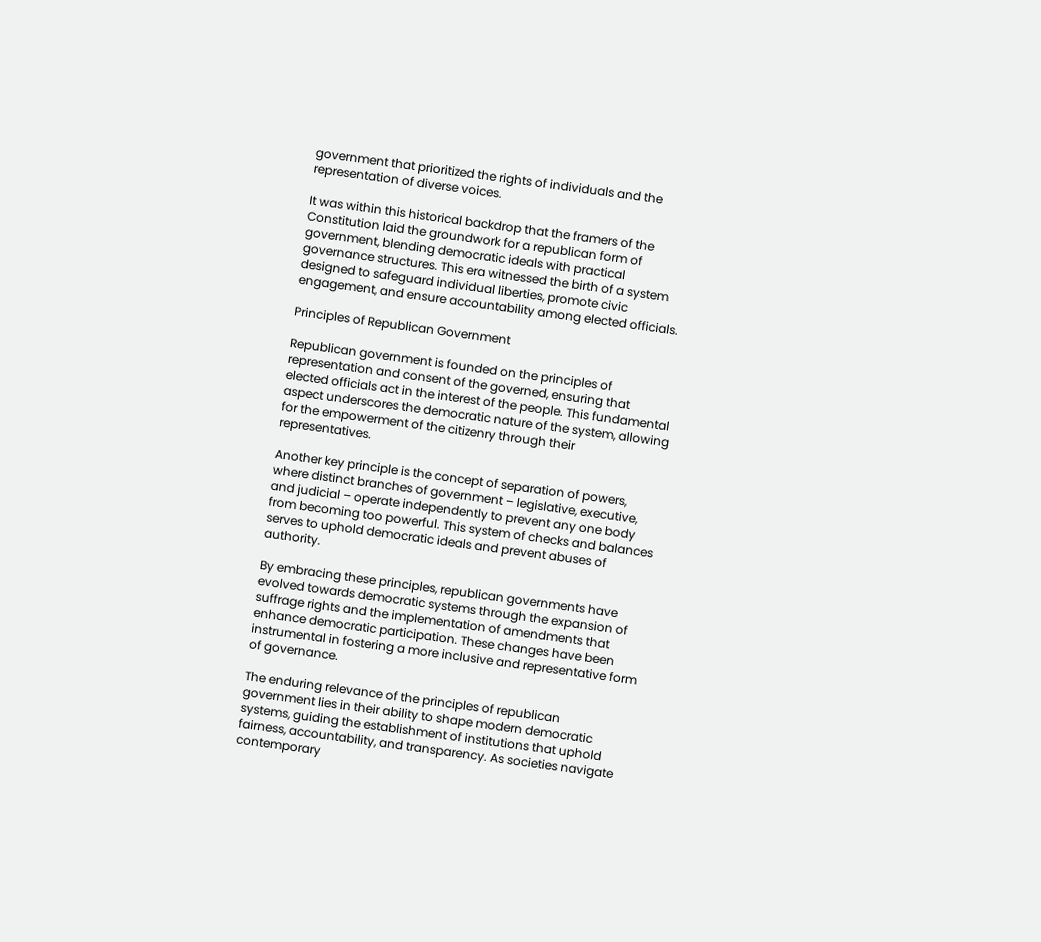government that prioritized the rights of individuals and the representation of diverse voices.

It was within this historical backdrop that the framers of the Constitution laid the groundwork for a republican form of government, blending democratic ideals with practical governance structures. This era witnessed the birth of a system designed to safeguard individual liberties, promote civic engagement, and ensure accountability among elected officials.

Principles of Republican Government

Republican government is founded on the principles of representation and consent of the governed, ensuring that elected officials act in the interest of the people. This fundamental aspect underscores the democratic nature of the system, allowing for the empowerment of the citizenry through their representatives.

Another key principle is the concept of separation of powers, where distinct branches of government – legislative, executive, and judicial – operate independently to prevent any one body from becoming too powerful. This system of checks and balances serves to uphold democratic ideals and prevent abuses of authority.

By embracing these principles, republican governments have evolved towards democratic systems through the expansion of suffrage rights and the implementation of amendments that enhance democratic participation. These changes have been instrumental in fostering a more inclusive and representative form of governance.

The enduring relevance of the principles of republican government lies in their ability to shape modern democratic systems, guiding the establishment of institutions that uphold fairness, accountability, and transparency. As societies navigate contemporary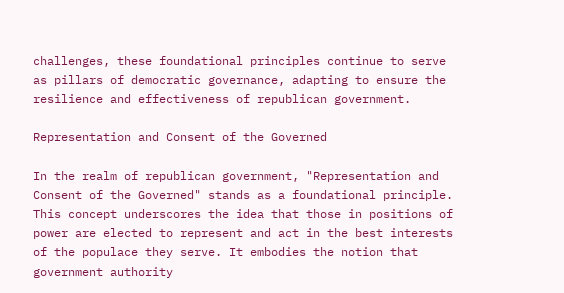challenges, these foundational principles continue to serve as pillars of democratic governance, adapting to ensure the resilience and effectiveness of republican government.

Representation and Consent of the Governed

In the realm of republican government, "Representation and Consent of the Governed" stands as a foundational principle. This concept underscores the idea that those in positions of power are elected to represent and act in the best interests of the populace they serve. It embodies the notion that government authority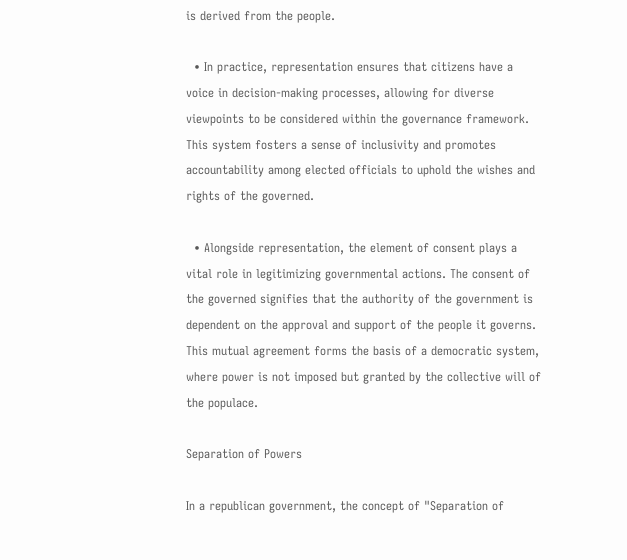is derived from the people.

  • In practice, representation ensures that citizens have a voice in decision-making processes, allowing for diverse viewpoints to be considered within the governance framework. This system fosters a sense of inclusivity and promotes accountability among elected officials to uphold the wishes and rights of the governed.

  • Alongside representation, the element of consent plays a vital role in legitimizing governmental actions. The consent of the governed signifies that the authority of the government is dependent on the approval and support of the people it governs. This mutual agreement forms the basis of a democratic system, where power is not imposed but granted by the collective will of the populace.

Separation of Powers

In a republican government, the concept of "Separation of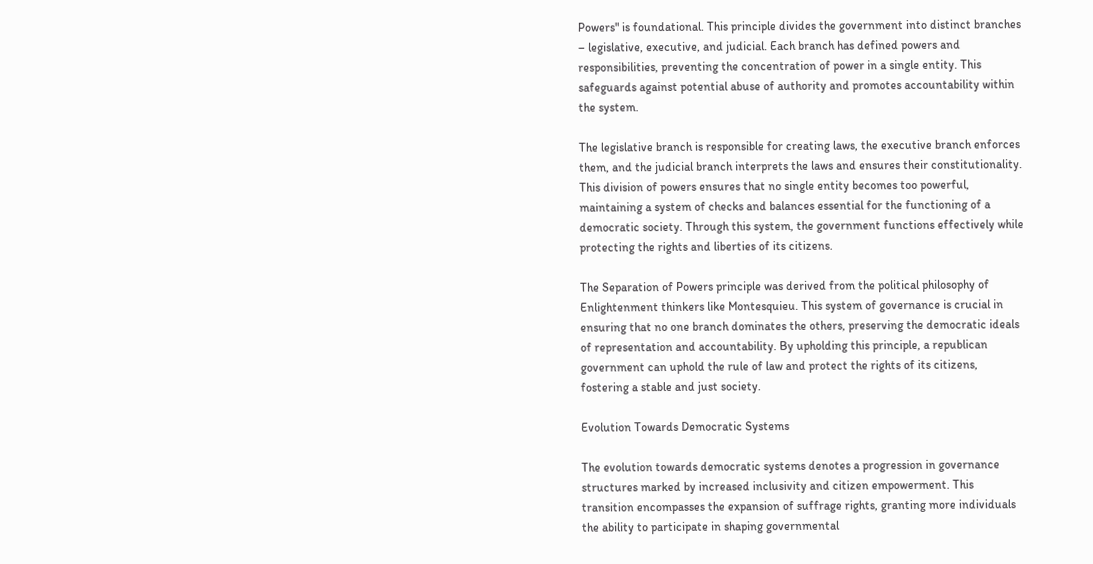Powers" is foundational. This principle divides the government into distinct branches – legislative, executive, and judicial. Each branch has defined powers and responsibilities, preventing the concentration of power in a single entity. This safeguards against potential abuse of authority and promotes accountability within the system.

The legislative branch is responsible for creating laws, the executive branch enforces them, and the judicial branch interprets the laws and ensures their constitutionality. This division of powers ensures that no single entity becomes too powerful, maintaining a system of checks and balances essential for the functioning of a democratic society. Through this system, the government functions effectively while protecting the rights and liberties of its citizens.

The Separation of Powers principle was derived from the political philosophy of Enlightenment thinkers like Montesquieu. This system of governance is crucial in ensuring that no one branch dominates the others, preserving the democratic ideals of representation and accountability. By upholding this principle, a republican government can uphold the rule of law and protect the rights of its citizens, fostering a stable and just society.

Evolution Towards Democratic Systems

The evolution towards democratic systems denotes a progression in governance structures marked by increased inclusivity and citizen empowerment. This transition encompasses the expansion of suffrage rights, granting more individuals the ability to participate in shaping governmental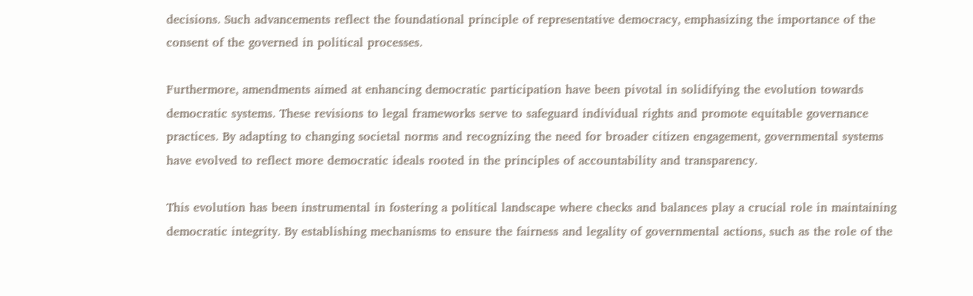decisions. Such advancements reflect the foundational principle of representative democracy, emphasizing the importance of the consent of the governed in political processes.

Furthermore, amendments aimed at enhancing democratic participation have been pivotal in solidifying the evolution towards democratic systems. These revisions to legal frameworks serve to safeguard individual rights and promote equitable governance practices. By adapting to changing societal norms and recognizing the need for broader citizen engagement, governmental systems have evolved to reflect more democratic ideals rooted in the principles of accountability and transparency.

This evolution has been instrumental in fostering a political landscape where checks and balances play a crucial role in maintaining democratic integrity. By establishing mechanisms to ensure the fairness and legality of governmental actions, such as the role of the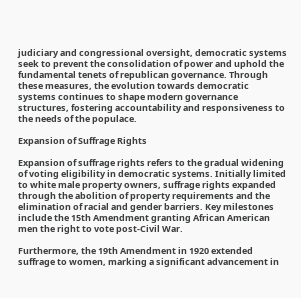judiciary and congressional oversight, democratic systems seek to prevent the consolidation of power and uphold the fundamental tenets of republican governance. Through these measures, the evolution towards democratic systems continues to shape modern governance structures, fostering accountability and responsiveness to the needs of the populace.

Expansion of Suffrage Rights

Expansion of suffrage rights refers to the gradual widening of voting eligibility in democratic systems. Initially limited to white male property owners, suffrage rights expanded through the abolition of property requirements and the elimination of racial and gender barriers. Key milestones include the 15th Amendment granting African American men the right to vote post-Civil War.

Furthermore, the 19th Amendment in 1920 extended suffrage to women, marking a significant advancement in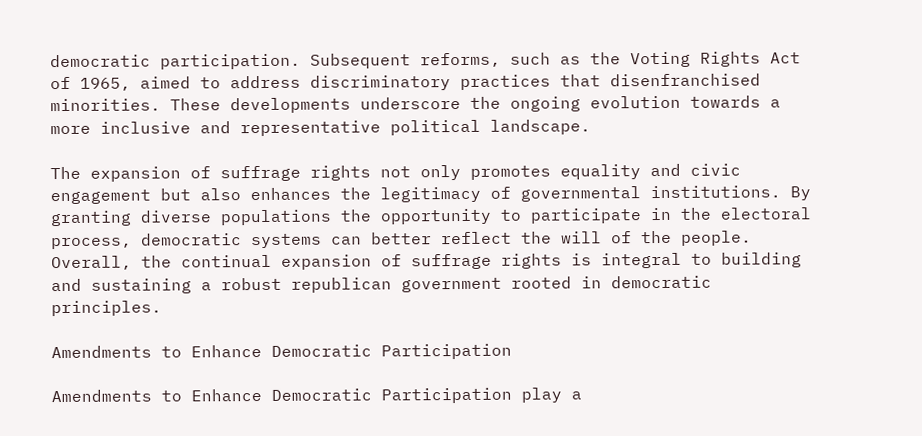democratic participation. Subsequent reforms, such as the Voting Rights Act of 1965, aimed to address discriminatory practices that disenfranchised minorities. These developments underscore the ongoing evolution towards a more inclusive and representative political landscape.

The expansion of suffrage rights not only promotes equality and civic engagement but also enhances the legitimacy of governmental institutions. By granting diverse populations the opportunity to participate in the electoral process, democratic systems can better reflect the will of the people. Overall, the continual expansion of suffrage rights is integral to building and sustaining a robust republican government rooted in democratic principles.

Amendments to Enhance Democratic Participation

Amendments to Enhance Democratic Participation play a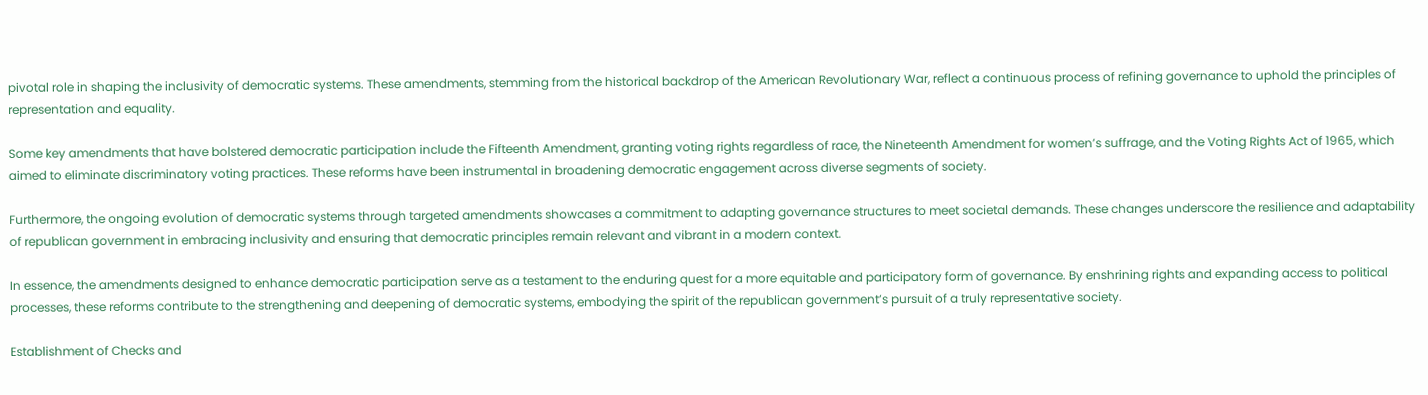pivotal role in shaping the inclusivity of democratic systems. These amendments, stemming from the historical backdrop of the American Revolutionary War, reflect a continuous process of refining governance to uphold the principles of representation and equality.

Some key amendments that have bolstered democratic participation include the Fifteenth Amendment, granting voting rights regardless of race, the Nineteenth Amendment for women’s suffrage, and the Voting Rights Act of 1965, which aimed to eliminate discriminatory voting practices. These reforms have been instrumental in broadening democratic engagement across diverse segments of society.

Furthermore, the ongoing evolution of democratic systems through targeted amendments showcases a commitment to adapting governance structures to meet societal demands. These changes underscore the resilience and adaptability of republican government in embracing inclusivity and ensuring that democratic principles remain relevant and vibrant in a modern context.

In essence, the amendments designed to enhance democratic participation serve as a testament to the enduring quest for a more equitable and participatory form of governance. By enshrining rights and expanding access to political processes, these reforms contribute to the strengthening and deepening of democratic systems, embodying the spirit of the republican government’s pursuit of a truly representative society.

Establishment of Checks and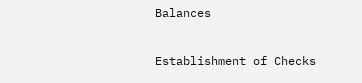Balances

Establishment of Checks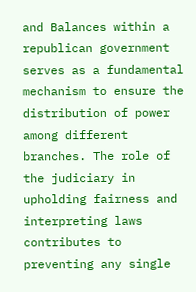and Balances within a republican government serves as a fundamental mechanism to ensure the distribution of power among different branches. The role of the judiciary in upholding fairness and interpreting laws contributes to preventing any single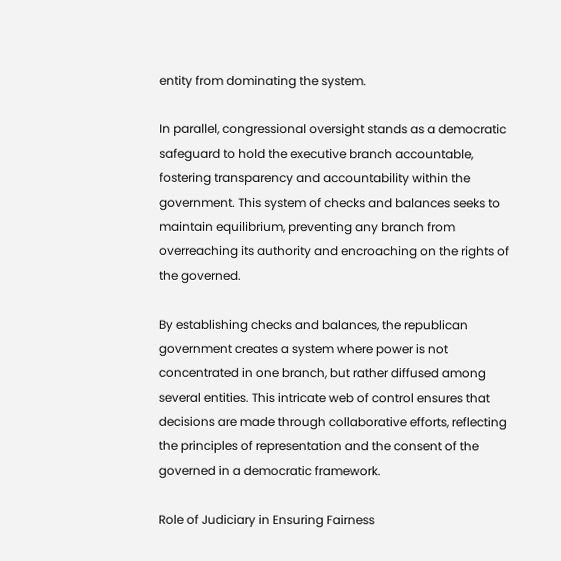entity from dominating the system.

In parallel, congressional oversight stands as a democratic safeguard to hold the executive branch accountable, fostering transparency and accountability within the government. This system of checks and balances seeks to maintain equilibrium, preventing any branch from overreaching its authority and encroaching on the rights of the governed.

By establishing checks and balances, the republican government creates a system where power is not concentrated in one branch, but rather diffused among several entities. This intricate web of control ensures that decisions are made through collaborative efforts, reflecting the principles of representation and the consent of the governed in a democratic framework.

Role of Judiciary in Ensuring Fairness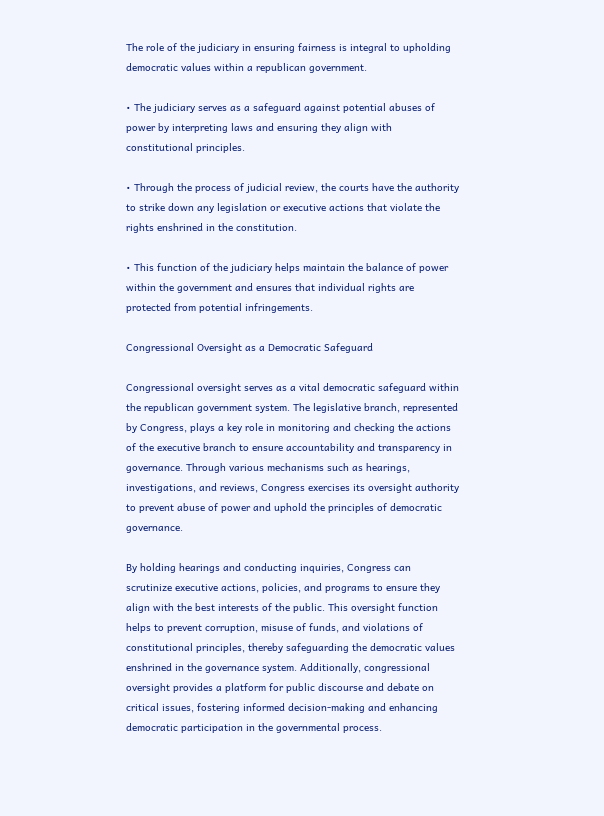The role of the judiciary in ensuring fairness is integral to upholding democratic values within a republican government.

• The judiciary serves as a safeguard against potential abuses of power by interpreting laws and ensuring they align with constitutional principles.

• Through the process of judicial review, the courts have the authority to strike down any legislation or executive actions that violate the rights enshrined in the constitution.

• This function of the judiciary helps maintain the balance of power within the government and ensures that individual rights are protected from potential infringements.

Congressional Oversight as a Democratic Safeguard

Congressional oversight serves as a vital democratic safeguard within the republican government system. The legislative branch, represented by Congress, plays a key role in monitoring and checking the actions of the executive branch to ensure accountability and transparency in governance. Through various mechanisms such as hearings, investigations, and reviews, Congress exercises its oversight authority to prevent abuse of power and uphold the principles of democratic governance.

By holding hearings and conducting inquiries, Congress can scrutinize executive actions, policies, and programs to ensure they align with the best interests of the public. This oversight function helps to prevent corruption, misuse of funds, and violations of constitutional principles, thereby safeguarding the democratic values enshrined in the governance system. Additionally, congressional oversight provides a platform for public discourse and debate on critical issues, fostering informed decision-making and enhancing democratic participation in the governmental process.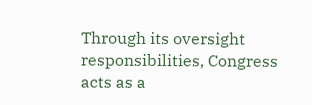Through its oversight responsibilities, Congress acts as a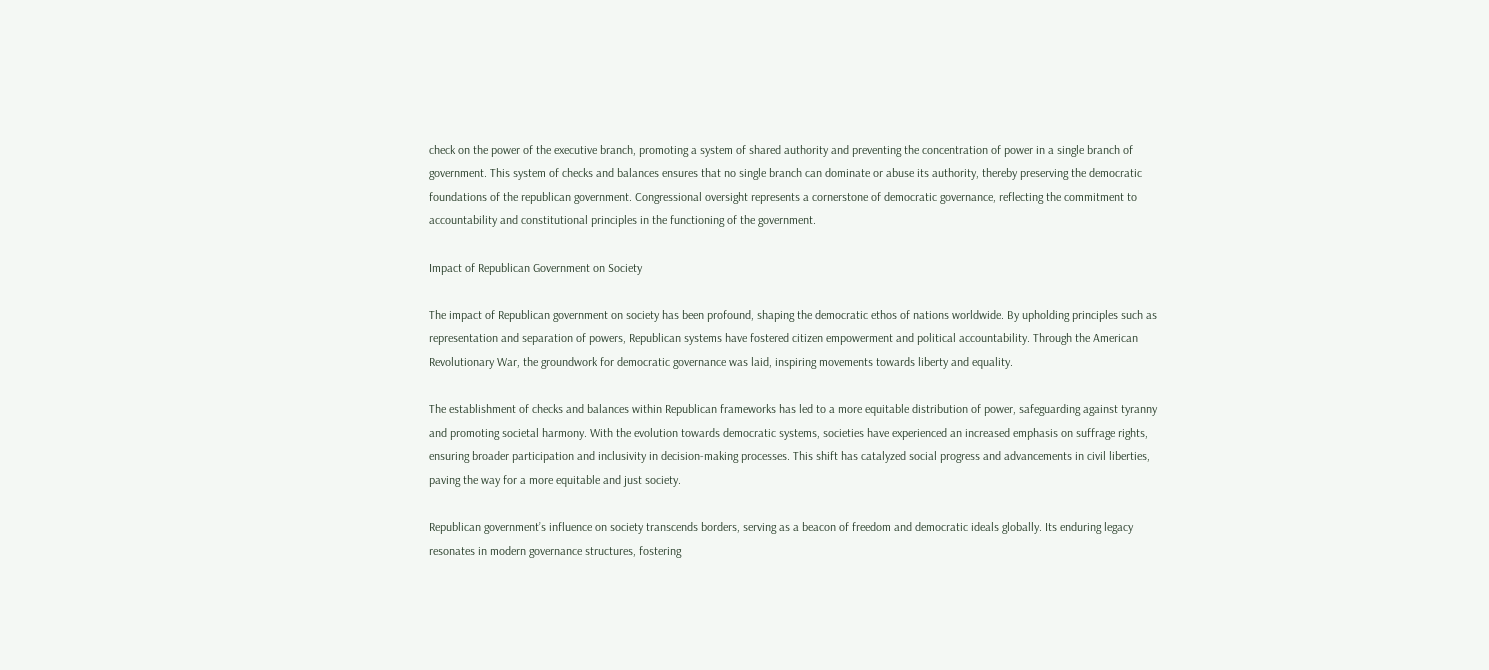check on the power of the executive branch, promoting a system of shared authority and preventing the concentration of power in a single branch of government. This system of checks and balances ensures that no single branch can dominate or abuse its authority, thereby preserving the democratic foundations of the republican government. Congressional oversight represents a cornerstone of democratic governance, reflecting the commitment to accountability and constitutional principles in the functioning of the government.

Impact of Republican Government on Society

The impact of Republican government on society has been profound, shaping the democratic ethos of nations worldwide. By upholding principles such as representation and separation of powers, Republican systems have fostered citizen empowerment and political accountability. Through the American Revolutionary War, the groundwork for democratic governance was laid, inspiring movements towards liberty and equality.

The establishment of checks and balances within Republican frameworks has led to a more equitable distribution of power, safeguarding against tyranny and promoting societal harmony. With the evolution towards democratic systems, societies have experienced an increased emphasis on suffrage rights, ensuring broader participation and inclusivity in decision-making processes. This shift has catalyzed social progress and advancements in civil liberties, paving the way for a more equitable and just society.

Republican government’s influence on society transcends borders, serving as a beacon of freedom and democratic ideals globally. Its enduring legacy resonates in modern governance structures, fostering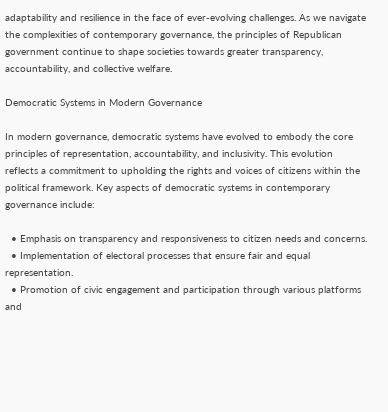adaptability and resilience in the face of ever-evolving challenges. As we navigate the complexities of contemporary governance, the principles of Republican government continue to shape societies towards greater transparency, accountability, and collective welfare.

Democratic Systems in Modern Governance

In modern governance, democratic systems have evolved to embody the core principles of representation, accountability, and inclusivity. This evolution reflects a commitment to upholding the rights and voices of citizens within the political framework. Key aspects of democratic systems in contemporary governance include:

  • Emphasis on transparency and responsiveness to citizen needs and concerns.
  • Implementation of electoral processes that ensure fair and equal representation.
  • Promotion of civic engagement and participation through various platforms and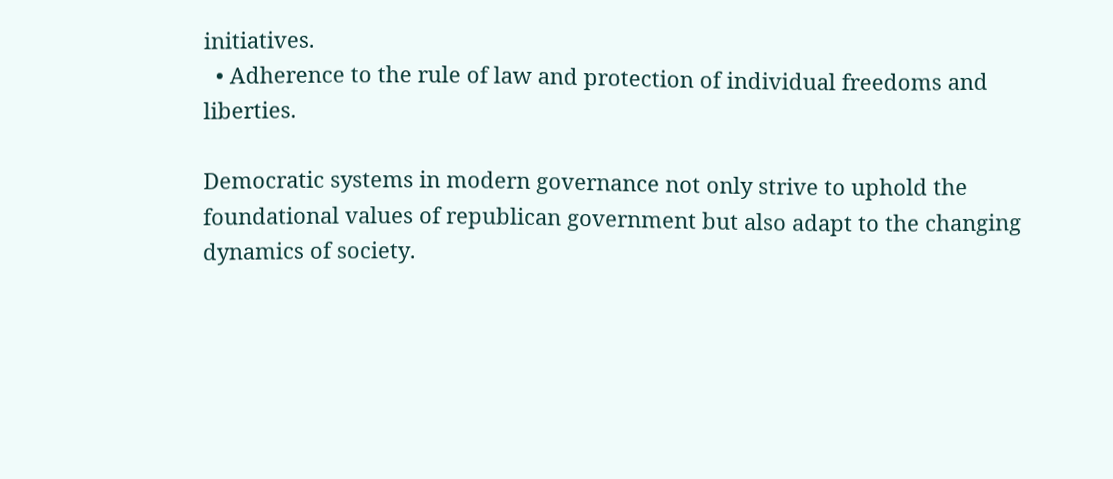initiatives.
  • Adherence to the rule of law and protection of individual freedoms and liberties.

Democratic systems in modern governance not only strive to uphold the foundational values of republican government but also adapt to the changing dynamics of society.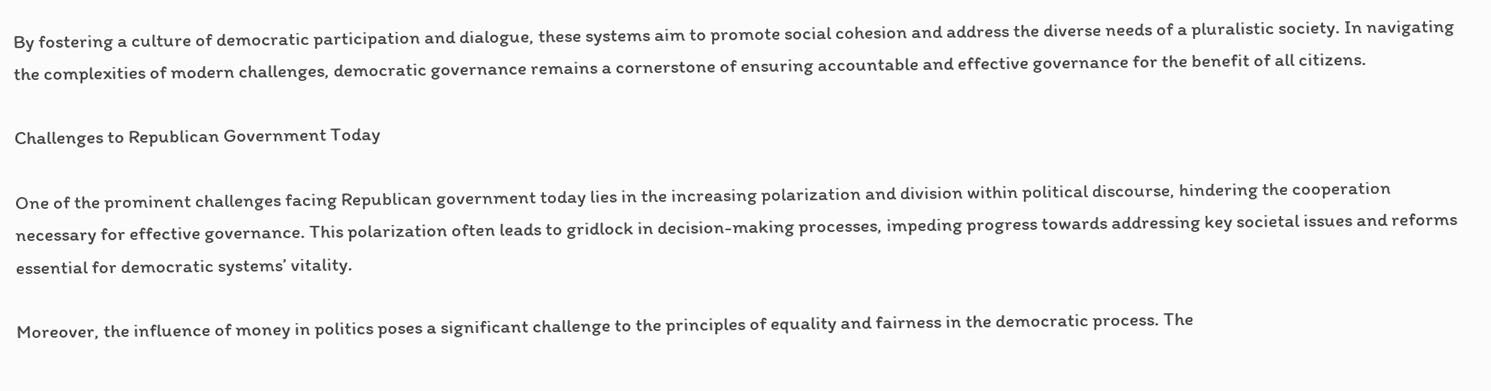By fostering a culture of democratic participation and dialogue, these systems aim to promote social cohesion and address the diverse needs of a pluralistic society. In navigating the complexities of modern challenges, democratic governance remains a cornerstone of ensuring accountable and effective governance for the benefit of all citizens.

Challenges to Republican Government Today

One of the prominent challenges facing Republican government today lies in the increasing polarization and division within political discourse, hindering the cooperation necessary for effective governance. This polarization often leads to gridlock in decision-making processes, impeding progress towards addressing key societal issues and reforms essential for democratic systems’ vitality.

Moreover, the influence of money in politics poses a significant challenge to the principles of equality and fairness in the democratic process. The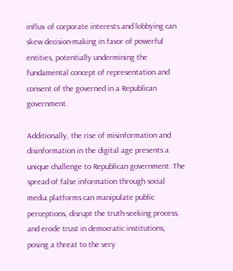influx of corporate interests and lobbying can skew decision-making in favor of powerful entities, potentially undermining the fundamental concept of representation and consent of the governed in a Republican government.

Additionally, the rise of misinformation and disinformation in the digital age presents a unique challenge to Republican government. The spread of false information through social media platforms can manipulate public perceptions, disrupt the truth-seeking process, and erode trust in democratic institutions, posing a threat to the very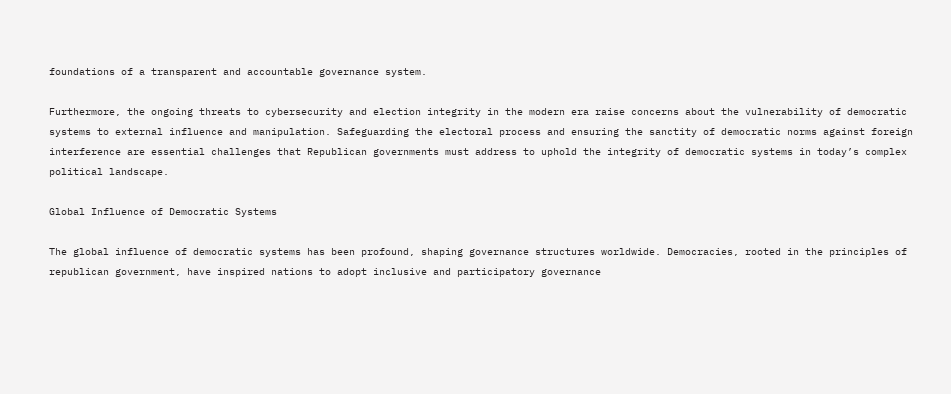foundations of a transparent and accountable governance system.

Furthermore, the ongoing threats to cybersecurity and election integrity in the modern era raise concerns about the vulnerability of democratic systems to external influence and manipulation. Safeguarding the electoral process and ensuring the sanctity of democratic norms against foreign interference are essential challenges that Republican governments must address to uphold the integrity of democratic systems in today’s complex political landscape.

Global Influence of Democratic Systems

The global influence of democratic systems has been profound, shaping governance structures worldwide. Democracies, rooted in the principles of republican government, have inspired nations to adopt inclusive and participatory governance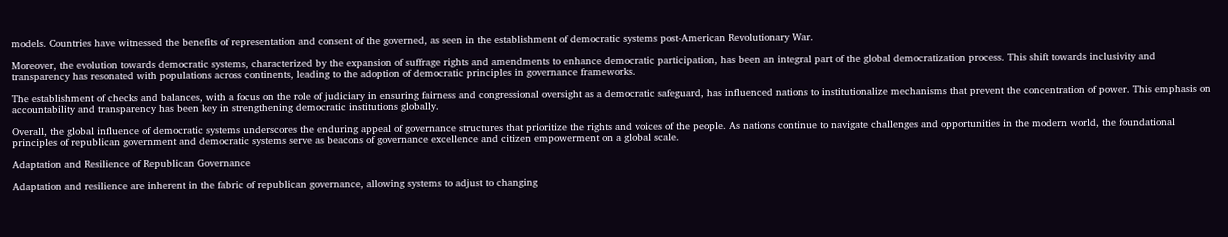models. Countries have witnessed the benefits of representation and consent of the governed, as seen in the establishment of democratic systems post-American Revolutionary War.

Moreover, the evolution towards democratic systems, characterized by the expansion of suffrage rights and amendments to enhance democratic participation, has been an integral part of the global democratization process. This shift towards inclusivity and transparency has resonated with populations across continents, leading to the adoption of democratic principles in governance frameworks.

The establishment of checks and balances, with a focus on the role of judiciary in ensuring fairness and congressional oversight as a democratic safeguard, has influenced nations to institutionalize mechanisms that prevent the concentration of power. This emphasis on accountability and transparency has been key in strengthening democratic institutions globally.

Overall, the global influence of democratic systems underscores the enduring appeal of governance structures that prioritize the rights and voices of the people. As nations continue to navigate challenges and opportunities in the modern world, the foundational principles of republican government and democratic systems serve as beacons of governance excellence and citizen empowerment on a global scale.

Adaptation and Resilience of Republican Governance

Adaptation and resilience are inherent in the fabric of republican governance, allowing systems to adjust to changing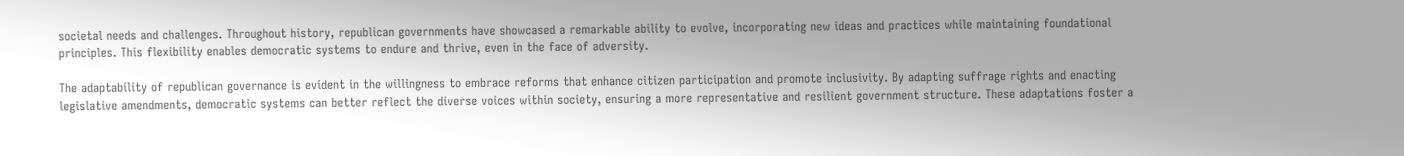societal needs and challenges. Throughout history, republican governments have showcased a remarkable ability to evolve, incorporating new ideas and practices while maintaining foundational principles. This flexibility enables democratic systems to endure and thrive, even in the face of adversity.

The adaptability of republican governance is evident in the willingness to embrace reforms that enhance citizen participation and promote inclusivity. By adapting suffrage rights and enacting legislative amendments, democratic systems can better reflect the diverse voices within society, ensuring a more representative and resilient government structure. These adaptations foster a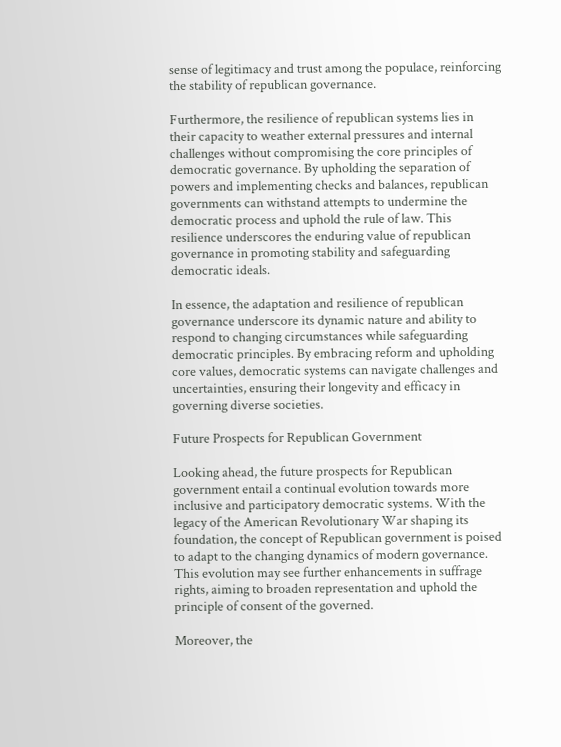sense of legitimacy and trust among the populace, reinforcing the stability of republican governance.

Furthermore, the resilience of republican systems lies in their capacity to weather external pressures and internal challenges without compromising the core principles of democratic governance. By upholding the separation of powers and implementing checks and balances, republican governments can withstand attempts to undermine the democratic process and uphold the rule of law. This resilience underscores the enduring value of republican governance in promoting stability and safeguarding democratic ideals.

In essence, the adaptation and resilience of republican governance underscore its dynamic nature and ability to respond to changing circumstances while safeguarding democratic principles. By embracing reform and upholding core values, democratic systems can navigate challenges and uncertainties, ensuring their longevity and efficacy in governing diverse societies.

Future Prospects for Republican Government

Looking ahead, the future prospects for Republican government entail a continual evolution towards more inclusive and participatory democratic systems. With the legacy of the American Revolutionary War shaping its foundation, the concept of Republican government is poised to adapt to the changing dynamics of modern governance. This evolution may see further enhancements in suffrage rights, aiming to broaden representation and uphold the principle of consent of the governed.

Moreover, the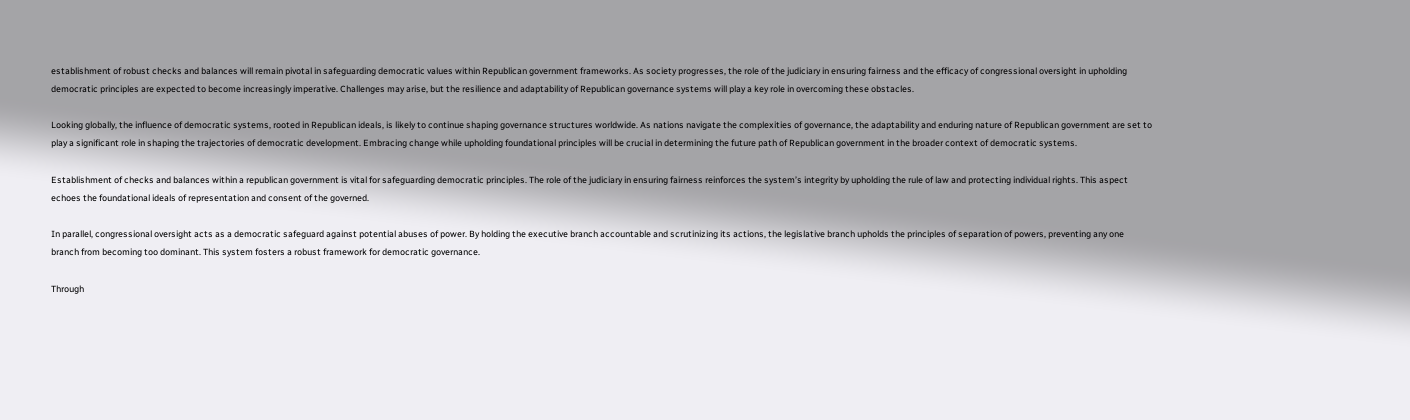establishment of robust checks and balances will remain pivotal in safeguarding democratic values within Republican government frameworks. As society progresses, the role of the judiciary in ensuring fairness and the efficacy of congressional oversight in upholding democratic principles are expected to become increasingly imperative. Challenges may arise, but the resilience and adaptability of Republican governance systems will play a key role in overcoming these obstacles.

Looking globally, the influence of democratic systems, rooted in Republican ideals, is likely to continue shaping governance structures worldwide. As nations navigate the complexities of governance, the adaptability and enduring nature of Republican government are set to play a significant role in shaping the trajectories of democratic development. Embracing change while upholding foundational principles will be crucial in determining the future path of Republican government in the broader context of democratic systems.

Establishment of checks and balances within a republican government is vital for safeguarding democratic principles. The role of the judiciary in ensuring fairness reinforces the system’s integrity by upholding the rule of law and protecting individual rights. This aspect echoes the foundational ideals of representation and consent of the governed.

In parallel, congressional oversight acts as a democratic safeguard against potential abuses of power. By holding the executive branch accountable and scrutinizing its actions, the legislative branch upholds the principles of separation of powers, preventing any one branch from becoming too dominant. This system fosters a robust framework for democratic governance.

Through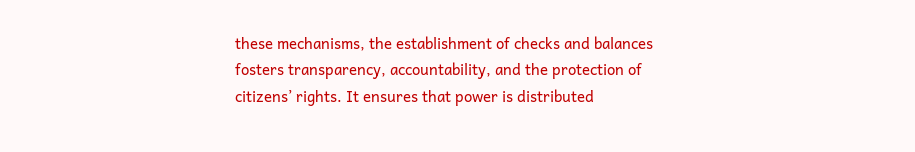these mechanisms, the establishment of checks and balances fosters transparency, accountability, and the protection of citizens’ rights. It ensures that power is distributed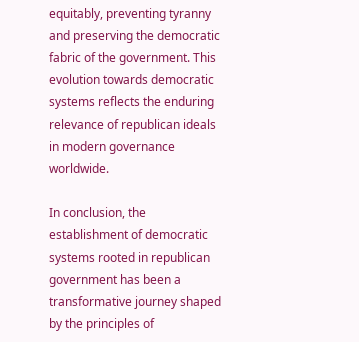equitably, preventing tyranny and preserving the democratic fabric of the government. This evolution towards democratic systems reflects the enduring relevance of republican ideals in modern governance worldwide.

In conclusion, the establishment of democratic systems rooted in republican government has been a transformative journey shaped by the principles of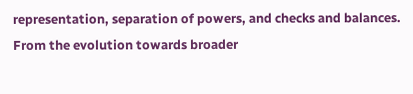representation, separation of powers, and checks and balances. From the evolution towards broader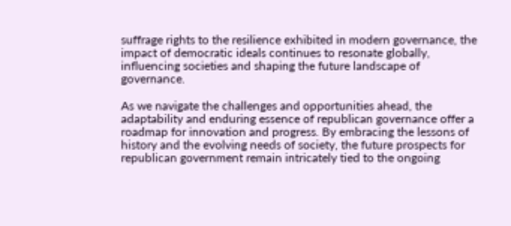suffrage rights to the resilience exhibited in modern governance, the impact of democratic ideals continues to resonate globally, influencing societies and shaping the future landscape of governance.

As we navigate the challenges and opportunities ahead, the adaptability and enduring essence of republican governance offer a roadmap for innovation and progress. By embracing the lessons of history and the evolving needs of society, the future prospects for republican government remain intricately tied to the ongoing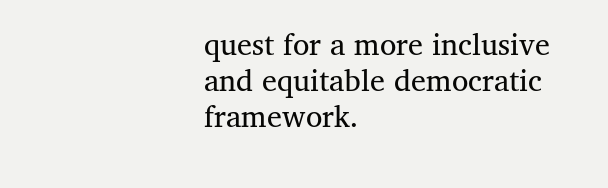quest for a more inclusive and equitable democratic framework.